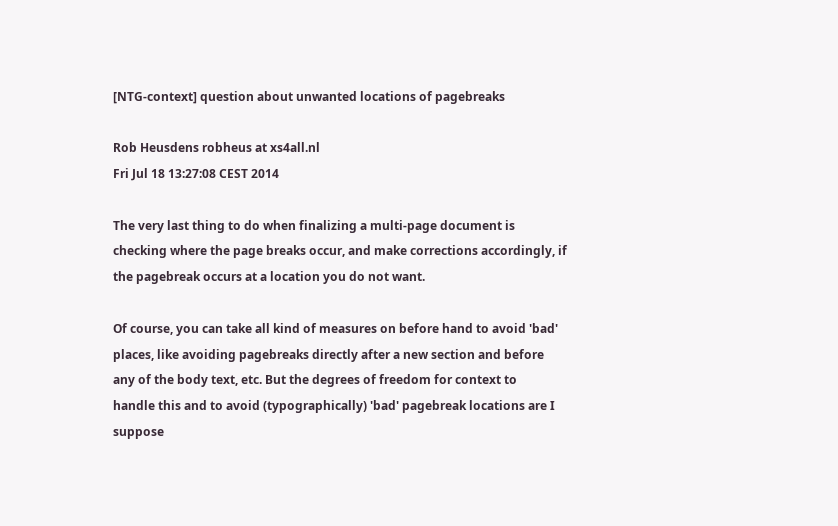[NTG-context] question about unwanted locations of pagebreaks

Rob Heusdens robheus at xs4all.nl
Fri Jul 18 13:27:08 CEST 2014

The very last thing to do when finalizing a multi-page document is
checking where the page breaks occur, and make corrections accordingly, if
the pagebreak occurs at a location you do not want.

Of course, you can take all kind of measures on before hand to avoid 'bad'
places, like avoiding pagebreaks directly after a new section and before
any of the body text, etc. But the degrees of freedom for context to
handle this and to avoid (typographically) 'bad' pagebreak locations are I
suppose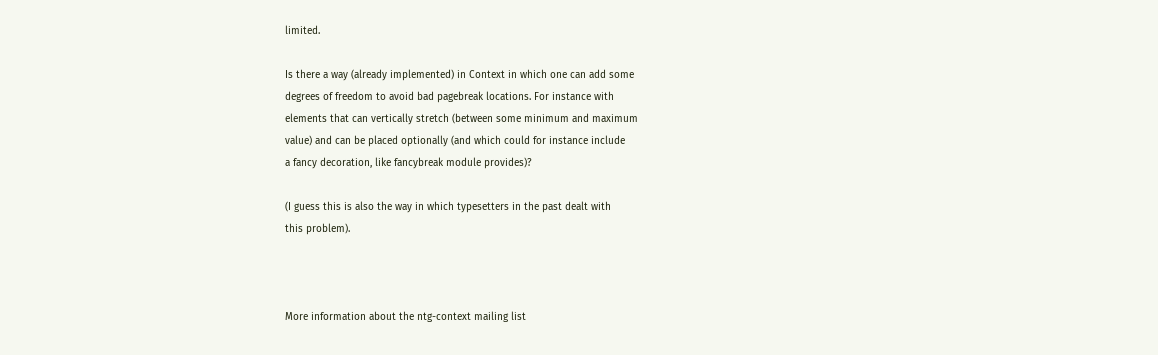limited.

Is there a way (already implemented) in Context in which one can add some
degrees of freedom to avoid bad pagebreak locations. For instance with
elements that can vertically stretch (between some minimum and maximum
value) and can be placed optionally (and which could for instance include
a fancy decoration, like fancybreak module provides)?

(I guess this is also the way in which typesetters in the past dealt with
this problem).



More information about the ntg-context mailing list